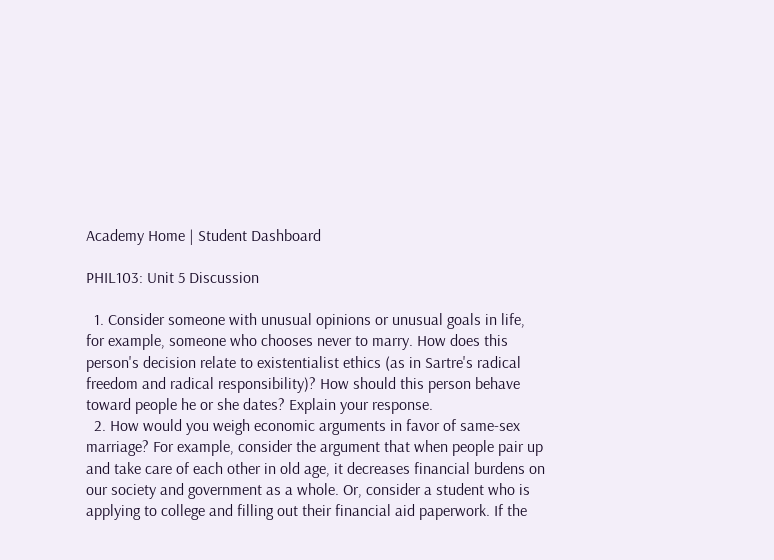Academy Home | Student Dashboard

PHIL103: Unit 5 Discussion

  1. Consider someone with unusual opinions or unusual goals in life, for example, someone who chooses never to marry. How does this person's decision relate to existentialist ethics (as in Sartre's radical freedom and radical responsibility)? How should this person behave toward people he or she dates? Explain your response.
  2. How would you weigh economic arguments in favor of same-sex marriage? For example, consider the argument that when people pair up and take care of each other in old age, it decreases financial burdens on our society and government as a whole. Or, consider a student who is applying to college and filling out their financial aid paperwork. If the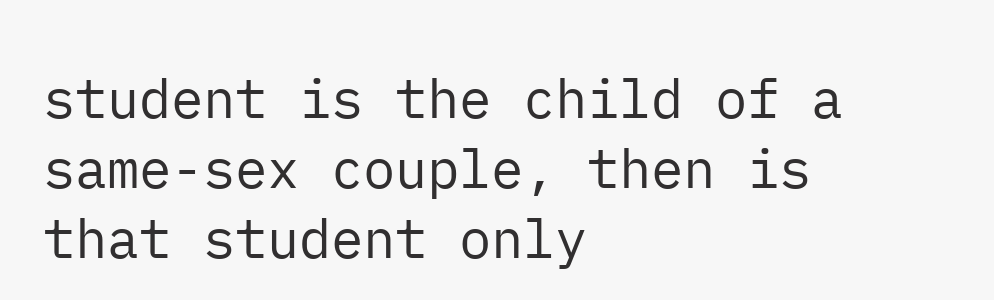student is the child of a same-sex couple, then is that student only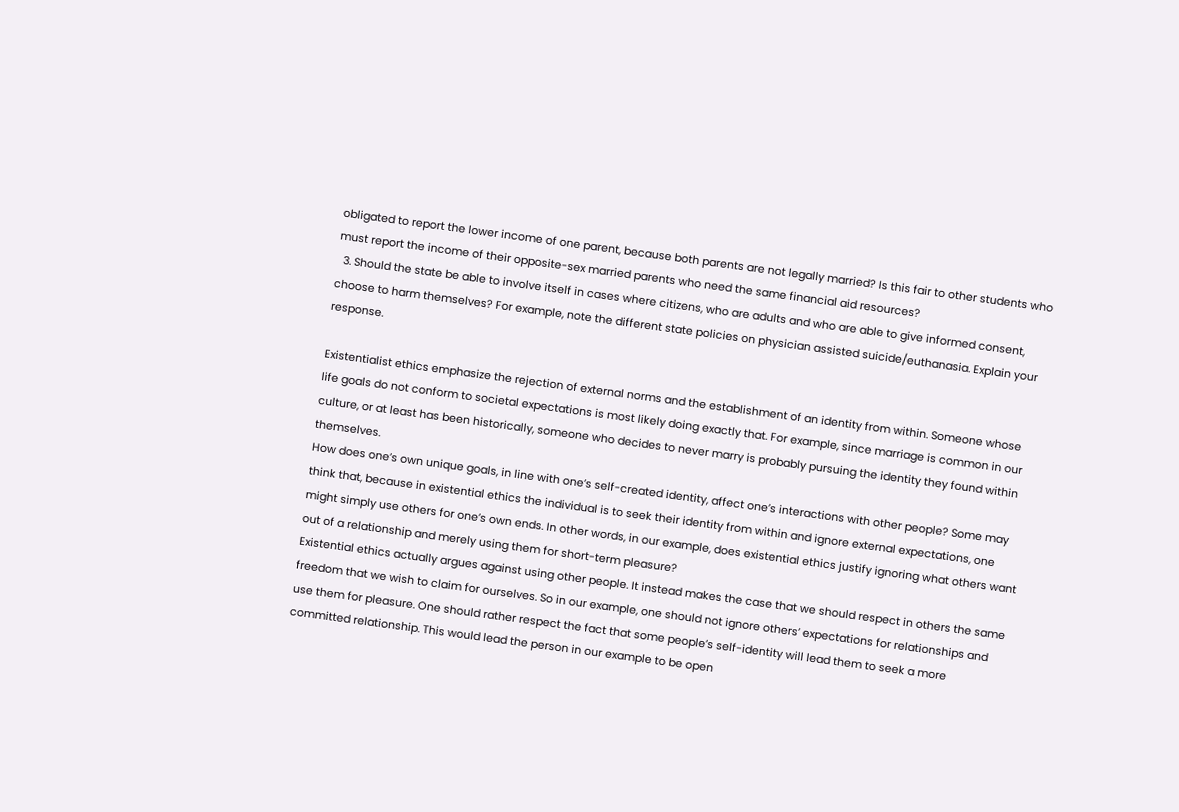obligated to report the lower income of one parent, because both parents are not legally married? Is this fair to other students who must report the income of their opposite-sex married parents who need the same financial aid resources?
  3. Should the state be able to involve itself in cases where citizens, who are adults and who are able to give informed consent, choose to harm themselves? For example, note the different state policies on physician assisted suicide/euthanasia. Explain your response.

Existentialist ethics emphasize the rejection of external norms and the establishment of an identity from within. Someone whose life goals do not conform to societal expectations is most likely doing exactly that. For example, since marriage is common in our culture, or at least has been historically, someone who decides to never marry is probably pursuing the identity they found within themselves.
How does one’s own unique goals, in line with one’s self-created identity, affect one’s interactions with other people? Some may think that, because in existential ethics the individual is to seek their identity from within and ignore external expectations, one might simply use others for one’s own ends. In other words, in our example, does existential ethics justify ignoring what others want out of a relationship and merely using them for short-term pleasure?
Existential ethics actually argues against using other people. It instead makes the case that we should respect in others the same freedom that we wish to claim for ourselves. So in our example, one should not ignore others’ expectations for relationships and use them for pleasure. One should rather respect the fact that some people’s self-identity will lead them to seek a more committed relationship. This would lead the person in our example to be open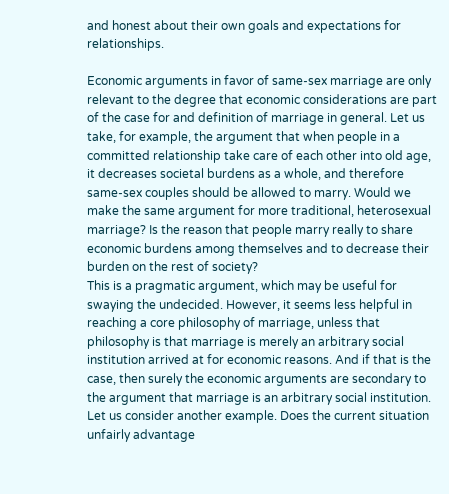and honest about their own goals and expectations for relationships.

Economic arguments in favor of same-sex marriage are only relevant to the degree that economic considerations are part of the case for and definition of marriage in general. Let us take, for example, the argument that when people in a committed relationship take care of each other into old age, it decreases societal burdens as a whole, and therefore same-sex couples should be allowed to marry. Would we make the same argument for more traditional, heterosexual marriage? Is the reason that people marry really to share economic burdens among themselves and to decrease their burden on the rest of society?
This is a pragmatic argument, which may be useful for swaying the undecided. However, it seems less helpful in reaching a core philosophy of marriage, unless that philosophy is that marriage is merely an arbitrary social institution arrived at for economic reasons. And if that is the case, then surely the economic arguments are secondary to the argument that marriage is an arbitrary social institution.
Let us consider another example. Does the current situation unfairly advantage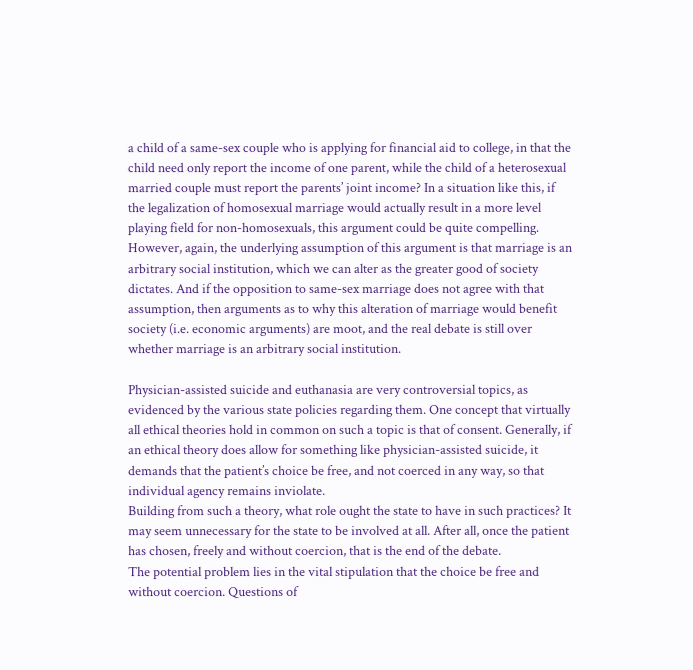a child of a same-sex couple who is applying for financial aid to college, in that the child need only report the income of one parent, while the child of a heterosexual married couple must report the parents’ joint income? In a situation like this, if the legalization of homosexual marriage would actually result in a more level playing field for non-homosexuals, this argument could be quite compelling. However, again, the underlying assumption of this argument is that marriage is an arbitrary social institution, which we can alter as the greater good of society dictates. And if the opposition to same-sex marriage does not agree with that assumption, then arguments as to why this alteration of marriage would benefit society (i.e. economic arguments) are moot, and the real debate is still over whether marriage is an arbitrary social institution.

Physician-assisted suicide and euthanasia are very controversial topics, as evidenced by the various state policies regarding them. One concept that virtually all ethical theories hold in common on such a topic is that of consent. Generally, if an ethical theory does allow for something like physician-assisted suicide, it demands that the patient’s choice be free, and not coerced in any way, so that individual agency remains inviolate.
Building from such a theory, what role ought the state to have in such practices? It may seem unnecessary for the state to be involved at all. After all, once the patient has chosen, freely and without coercion, that is the end of the debate.
The potential problem lies in the vital stipulation that the choice be free and without coercion. Questions of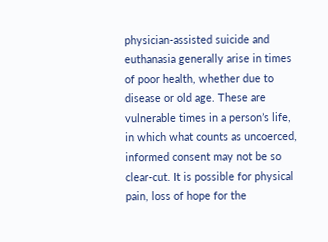physician-assisted suicide and euthanasia generally arise in times of poor health, whether due to disease or old age. These are vulnerable times in a person’s life, in which what counts as uncoerced, informed consent may not be so clear-cut. It is possible for physical pain, loss of hope for the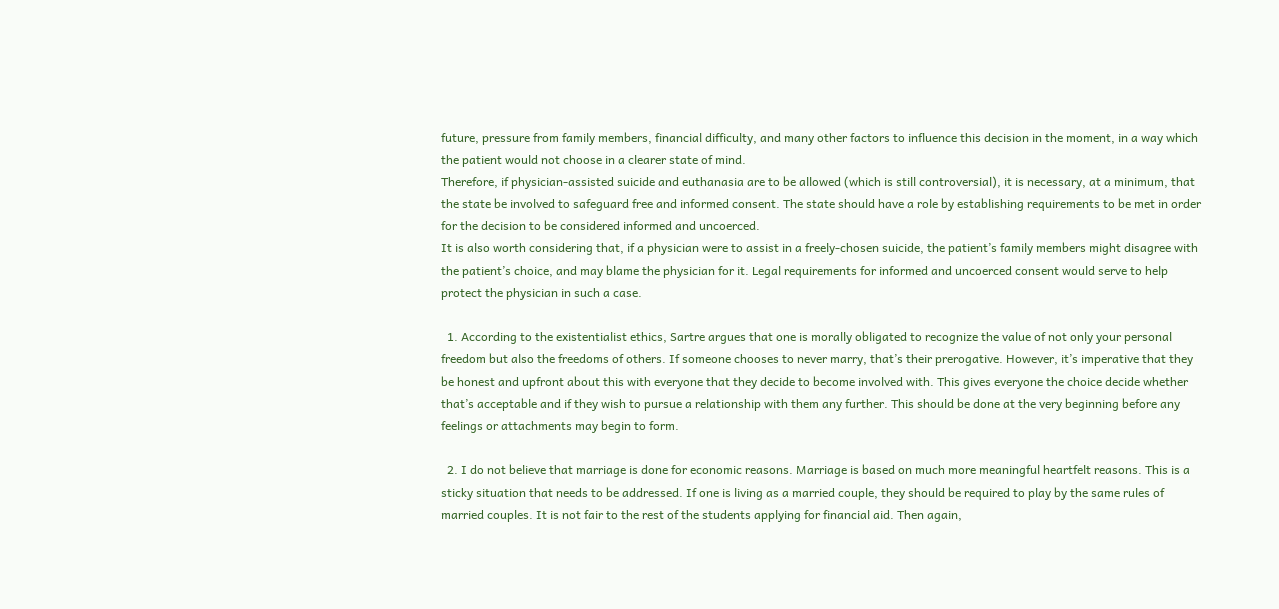future, pressure from family members, financial difficulty, and many other factors to influence this decision in the moment, in a way which the patient would not choose in a clearer state of mind.
Therefore, if physician-assisted suicide and euthanasia are to be allowed (which is still controversial), it is necessary, at a minimum, that the state be involved to safeguard free and informed consent. The state should have a role by establishing requirements to be met in order for the decision to be considered informed and uncoerced.
It is also worth considering that, if a physician were to assist in a freely-chosen suicide, the patient’s family members might disagree with the patient’s choice, and may blame the physician for it. Legal requirements for informed and uncoerced consent would serve to help protect the physician in such a case.

  1. According to the existentialist ethics, Sartre argues that one is morally obligated to recognize the value of not only your personal freedom but also the freedoms of others. If someone chooses to never marry, that’s their prerogative. However, it’s imperative that they be honest and upfront about this with everyone that they decide to become involved with. This gives everyone the choice decide whether that’s acceptable and if they wish to pursue a relationship with them any further. This should be done at the very beginning before any feelings or attachments may begin to form.

  2. I do not believe that marriage is done for economic reasons. Marriage is based on much more meaningful heartfelt reasons. This is a sticky situation that needs to be addressed. If one is living as a married couple, they should be required to play by the same rules of married couples. It is not fair to the rest of the students applying for financial aid. Then again,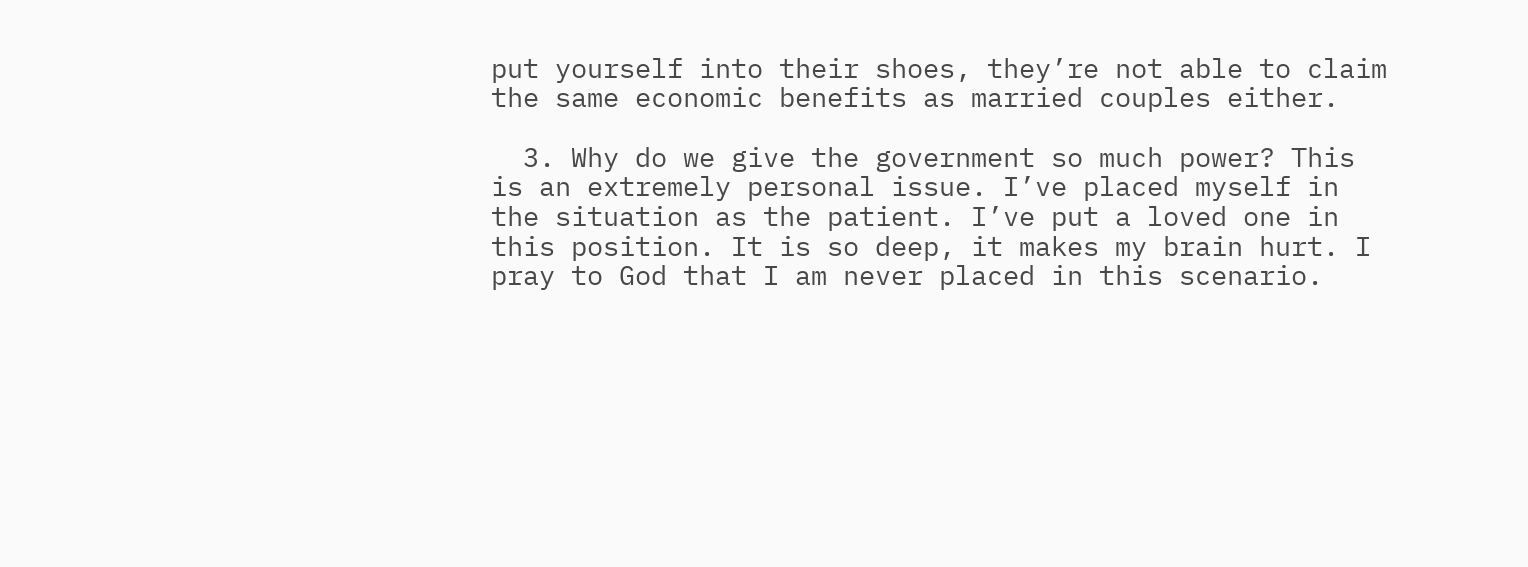put yourself into their shoes, they’re not able to claim the same economic benefits as married couples either.

  3. Why do we give the government so much power? This is an extremely personal issue. I’ve placed myself in the situation as the patient. I’ve put a loved one in this position. It is so deep, it makes my brain hurt. I pray to God that I am never placed in this scenario.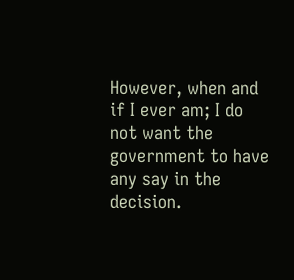However, when and if I ever am; I do not want the government to have any say in the decision.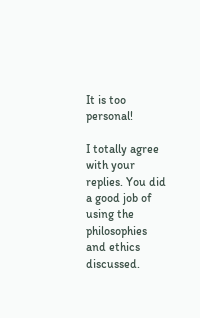It is too personal!

I totally agree with your replies. You did a good job of using the philosophies and ethics discussed.